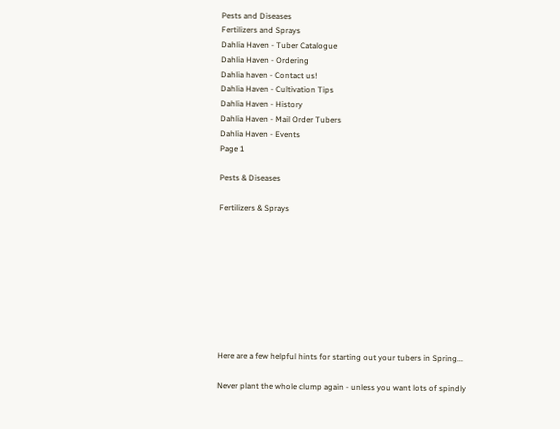Pests and Diseases
Fertilizers and Sprays
Dahlia Haven - Tuber Catalogue
Dahlia Haven - Ordering
Dahlia haven - Contact us!
Dahlia Haven - Cultivation Tips
Dahlia Haven - History
Dahlia Haven - Mail Order Tubers
Dahlia Haven - Events
Page 1

Pests & Diseases

Fertilizers & Sprays









Here are a few helpful hints for starting out your tubers in Spring...

Never plant the whole clump again - unless you want lots of spindly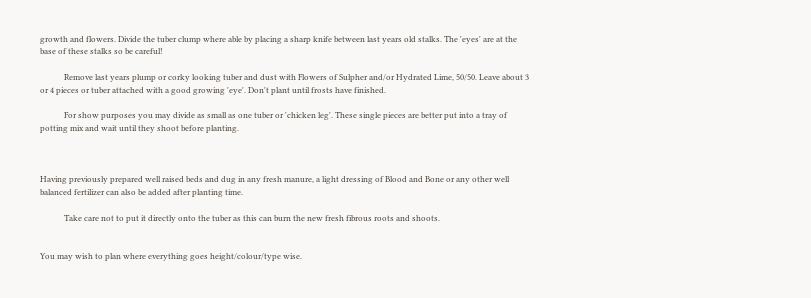growth and flowers. Divide the tuber clump where able by placing a sharp knife between last years old stalks. The 'eyes' are at the base of these stalks so be careful!

            Remove last years plump or corky looking tuber and dust with Flowers of Sulpher and/or Hydrated Lime, 50/50. Leave about 3 or 4 pieces or tuber attached with a good growing 'eye'. Don't plant until frosts have finished.

            For show purposes you may divide as small as one tuber or 'chicken leg'. These single pieces are better put into a tray of potting mix and wait until they shoot before planting.



Having previously prepared well raised beds and dug in any fresh manure, a light dressing of Blood and Bone or any other well balanced fertilizer can also be added after planting time.

            Take care not to put it directly onto the tuber as this can burn the new fresh fibrous roots and shoots.


You may wish to plan where everything goes height/colour/type wise.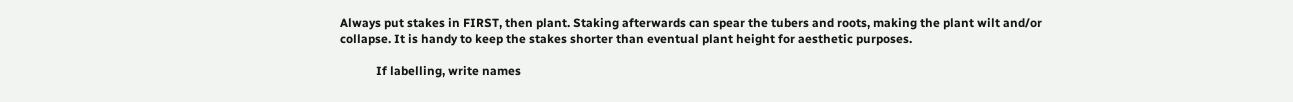Always put stakes in FIRST, then plant. Staking afterwards can spear the tubers and roots, making the plant wilt and/or collapse. It is handy to keep the stakes shorter than eventual plant height for aesthetic purposes.

            If labelling, write names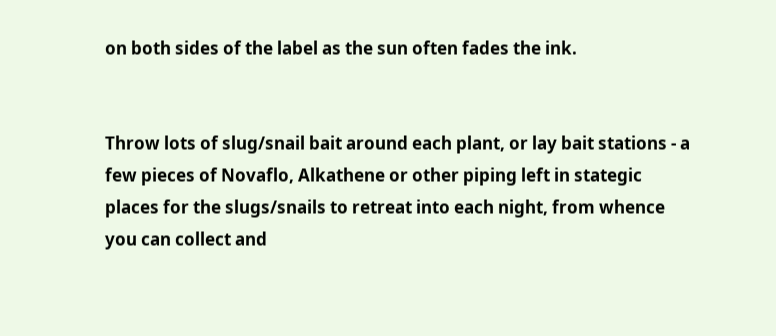on both sides of the label as the sun often fades the ink.


Throw lots of slug/snail bait around each plant, or lay bait stations - a few pieces of Novaflo, Alkathene or other piping left in stategic places for the slugs/snails to retreat into each night, from whence you can collect and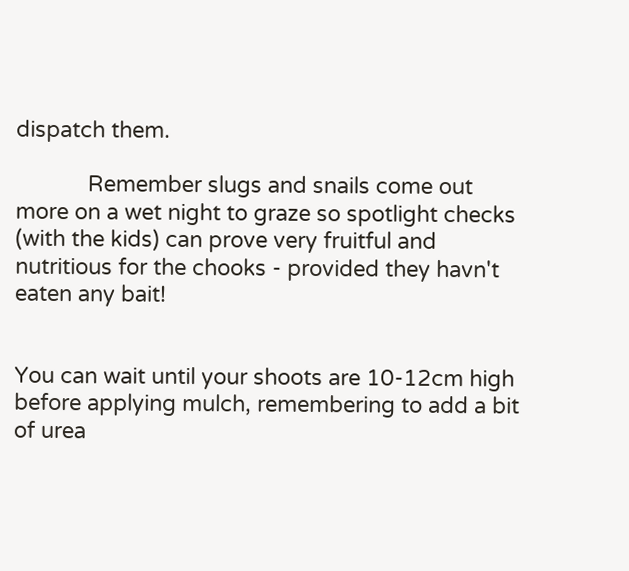dispatch them.

            Remember slugs and snails come out more on a wet night to graze so spotlight checks (with the kids) can prove very fruitful and nutritious for the chooks - provided they havn't eaten any bait!


You can wait until your shoots are 10-12cm high before applying mulch, remembering to add a bit of urea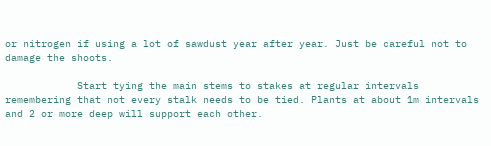or nitrogen if using a lot of sawdust year after year. Just be careful not to damage the shoots.

            Start tying the main stems to stakes at regular intervals remembering that not every stalk needs to be tied. Plants at about 1m intervals and 2 or more deep will support each other.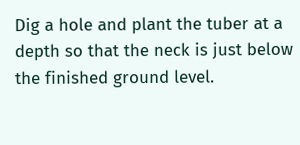Dig a hole and plant the tuber at a depth so that the neck is just below the finished ground level.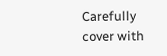Carefully cover with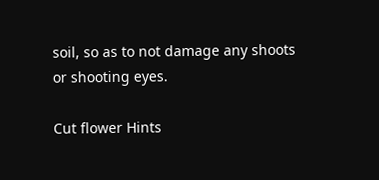soil, so as to not damage any shoots or shooting eyes.

Cut flower Hints